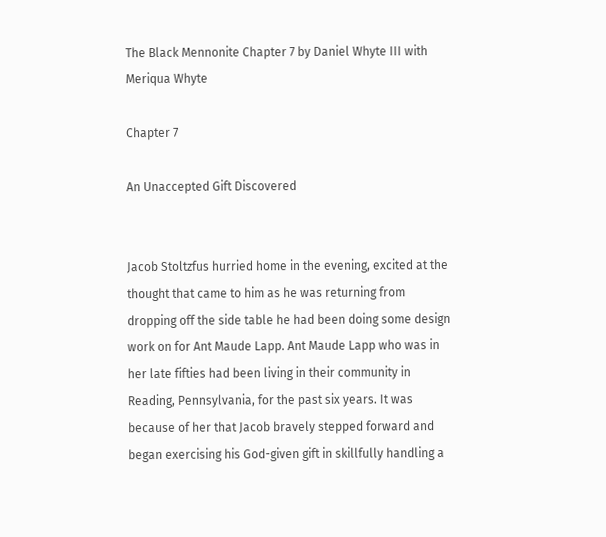The Black Mennonite Chapter 7 by Daniel Whyte III with Meriqua Whyte

Chapter 7

An Unaccepted Gift Discovered


Jacob Stoltzfus hurried home in the evening, excited at the thought that came to him as he was returning from dropping off the side table he had been doing some design work on for Ant Maude Lapp. Ant Maude Lapp who was in her late fifties had been living in their community in Reading, Pennsylvania, for the past six years. It was because of her that Jacob bravely stepped forward and began exercising his God-given gift in skillfully handling a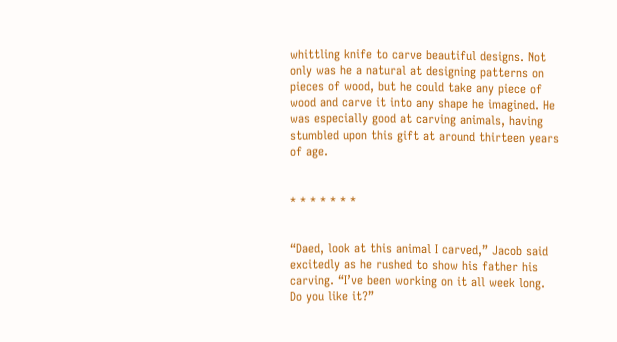whittling knife to carve beautiful designs. Not only was he a natural at designing patterns on pieces of wood, but he could take any piece of wood and carve it into any shape he imagined. He was especially good at carving animals, having stumbled upon this gift at around thirteen years of age.


* * * * * * *


“Daed, look at this animal I carved,” Jacob said excitedly as he rushed to show his father his carving. “I’ve been working on it all week long. Do you like it?”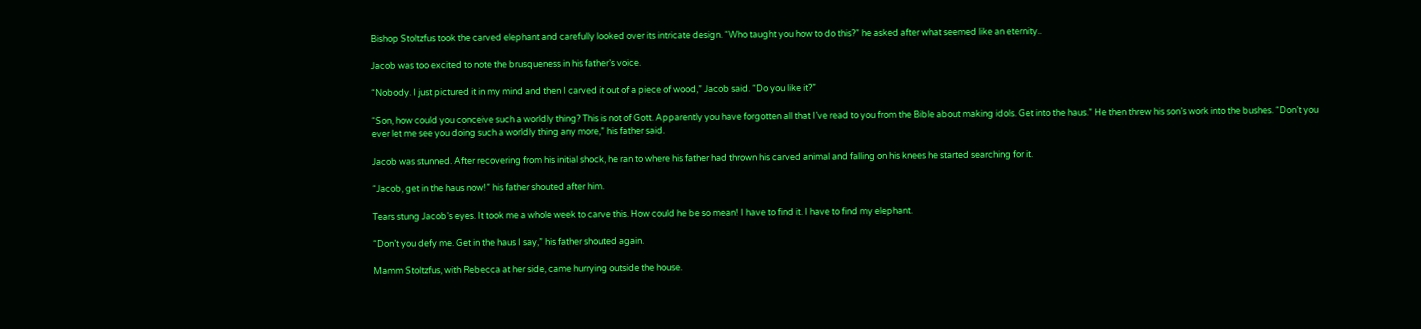Bishop Stoltzfus took the carved elephant and carefully looked over its intricate design. “Who taught you how to do this?” he asked after what seemed like an eternity..

Jacob was too excited to note the brusqueness in his father’s voice.

“Nobody. I just pictured it in my mind and then I carved it out of a piece of wood,” Jacob said. “Do you like it?”

“Son, how could you conceive such a worldly thing? This is not of Gott. Apparently you have forgotten all that I’ve read to you from the Bible about making idols. Get into the haus.” He then threw his son’s work into the bushes. “Don’t you ever let me see you doing such a worldly thing any more,” his father said.

Jacob was stunned. After recovering from his initial shock, he ran to where his father had thrown his carved animal and falling on his knees he started searching for it.

“Jacob, get in the haus now!” his father shouted after him.

Tears stung Jacob’s eyes. It took me a whole week to carve this. How could he be so mean! I have to find it. I have to find my elephant.

“Don’t you defy me. Get in the haus I say,” his father shouted again.

Mamm Stoltzfus, with Rebecca at her side, came hurrying outside the house.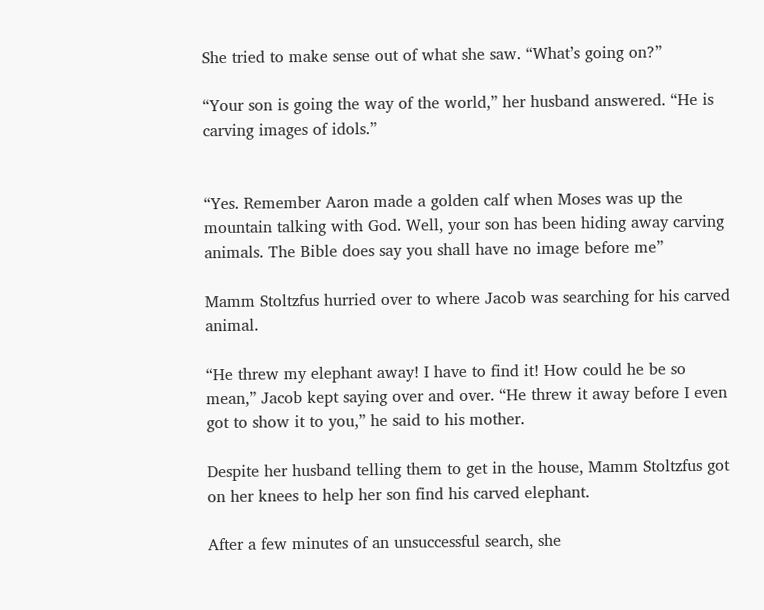She tried to make sense out of what she saw. “What’s going on?”

“Your son is going the way of the world,” her husband answered. “He is carving images of idols.”


“Yes. Remember Aaron made a golden calf when Moses was up the mountain talking with God. Well, your son has been hiding away carving animals. The Bible does say you shall have no image before me”

Mamm Stoltzfus hurried over to where Jacob was searching for his carved animal.

“He threw my elephant away! I have to find it! How could he be so mean,” Jacob kept saying over and over. “He threw it away before I even got to show it to you,” he said to his mother.

Despite her husband telling them to get in the house, Mamm Stoltzfus got on her knees to help her son find his carved elephant.

After a few minutes of an unsuccessful search, she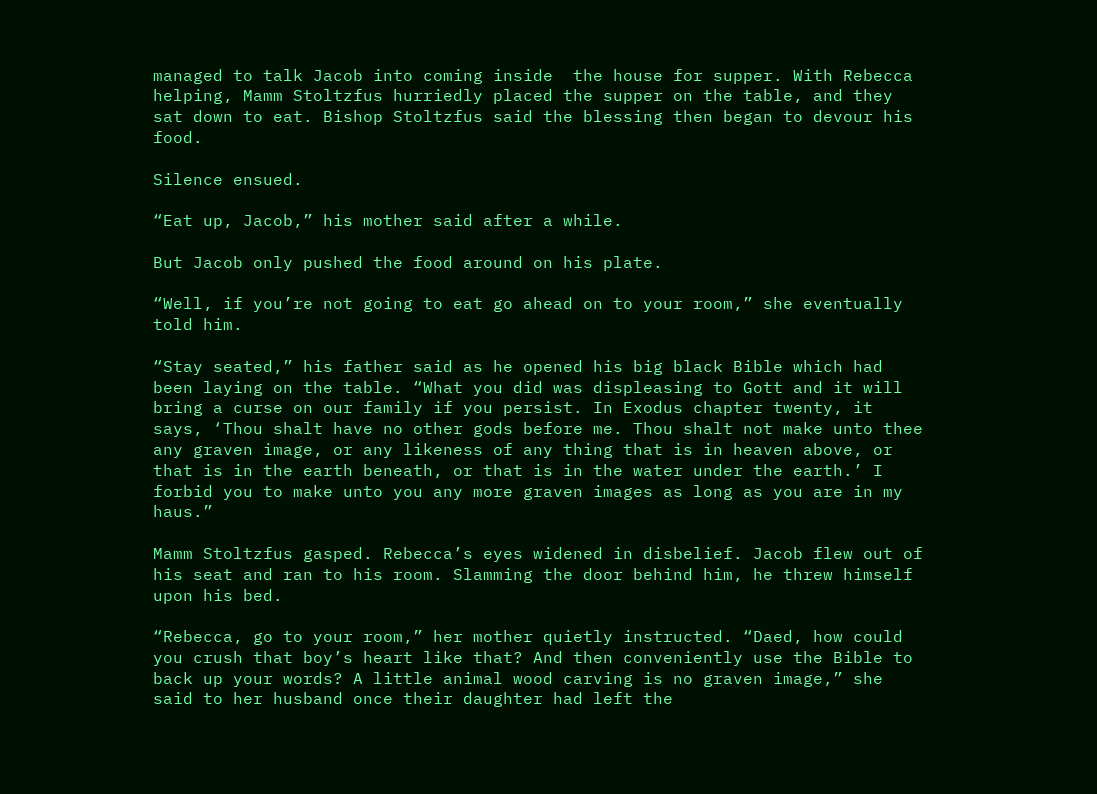managed to talk Jacob into coming inside  the house for supper. With Rebecca helping, Mamm Stoltzfus hurriedly placed the supper on the table, and they sat down to eat. Bishop Stoltzfus said the blessing then began to devour his food.

Silence ensued.

“Eat up, Jacob,” his mother said after a while.

But Jacob only pushed the food around on his plate.

“Well, if you’re not going to eat go ahead on to your room,” she eventually told him.

“Stay seated,” his father said as he opened his big black Bible which had been laying on the table. “What you did was displeasing to Gott and it will bring a curse on our family if you persist. In Exodus chapter twenty, it says, ‘Thou shalt have no other gods before me. Thou shalt not make unto thee any graven image, or any likeness of any thing that is in heaven above, or that is in the earth beneath, or that is in the water under the earth.’ I forbid you to make unto you any more graven images as long as you are in my haus.”

Mamm Stoltzfus gasped. Rebecca’s eyes widened in disbelief. Jacob flew out of his seat and ran to his room. Slamming the door behind him, he threw himself upon his bed.

“Rebecca, go to your room,” her mother quietly instructed. “Daed, how could you crush that boy’s heart like that? And then conveniently use the Bible to back up your words? A little animal wood carving is no graven image,” she said to her husband once their daughter had left the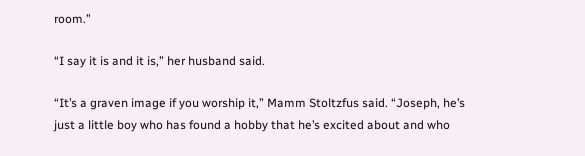room.”

“I say it is and it is,” her husband said.

“It’s a graven image if you worship it,” Mamm Stoltzfus said. “Joseph, he’s just a little boy who has found a hobby that he’s excited about and who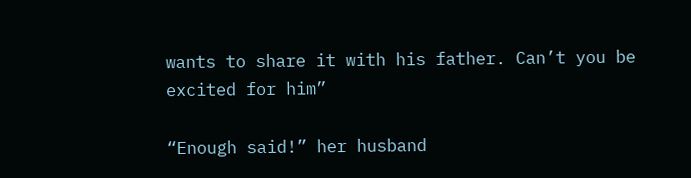wants to share it with his father. Can’t you be excited for him”

“Enough said!” her husband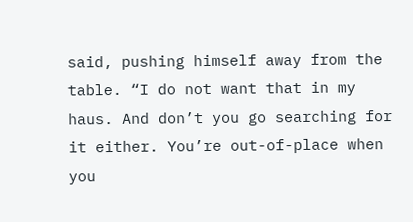said, pushing himself away from the table. “I do not want that in my haus. And don’t you go searching for it either. You’re out-of-place when you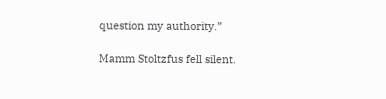question my authority.”

Mamm Stoltzfus fell silent.